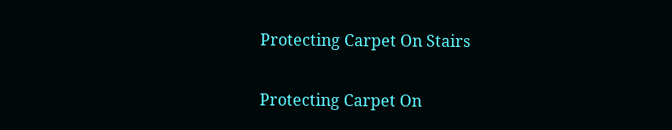Protecting Carpet On Stairs

Protecting Carpet On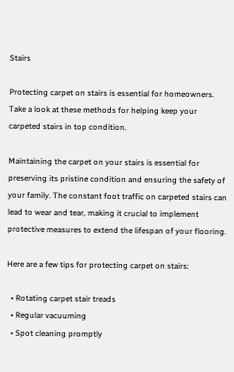Stairs

Protecting carpet on stairs is essential for homeowners. Take a look at these methods for helping keep your carpeted stairs in top condition.

Maintaining the carpet on your stairs is essential for preserving its pristine condition and ensuring the safety of your family. The constant foot traffic on carpeted stairs can lead to wear and tear, making it crucial to implement protective measures to extend the lifespan of your flooring.

Here are a few tips for protecting carpet on stairs:

  • Rotating carpet stair treads
  • Regular vacuuming
  • Spot cleaning promptly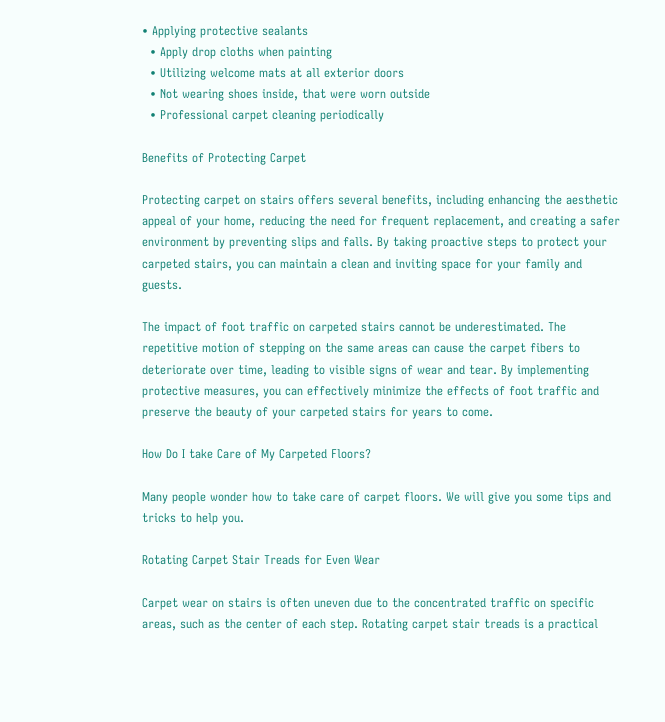• Applying protective sealants
  • Apply drop cloths when painting
  • Utilizing welcome mats at all exterior doors
  • Not wearing shoes inside, that were worn outside
  • Professional carpet cleaning periodically

Benefits of Protecting Carpet

Protecting carpet on stairs offers several benefits, including enhancing the aesthetic appeal of your home, reducing the need for frequent replacement, and creating a safer environment by preventing slips and falls. By taking proactive steps to protect your carpeted stairs, you can maintain a clean and inviting space for your family and guests.

The impact of foot traffic on carpeted stairs cannot be underestimated. The repetitive motion of stepping on the same areas can cause the carpet fibers to deteriorate over time, leading to visible signs of wear and tear. By implementing protective measures, you can effectively minimize the effects of foot traffic and preserve the beauty of your carpeted stairs for years to come.

How Do I take Care of My Carpeted Floors?

Many people wonder how to take care of carpet floors. We will give you some tips and tricks to help you.

Rotating Carpet Stair Treads for Even Wear

Carpet wear on stairs is often uneven due to the concentrated traffic on specific areas, such as the center of each step. Rotating carpet stair treads is a practical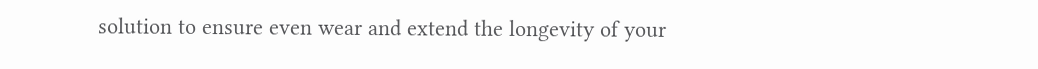solution to ensure even wear and extend the longevity of your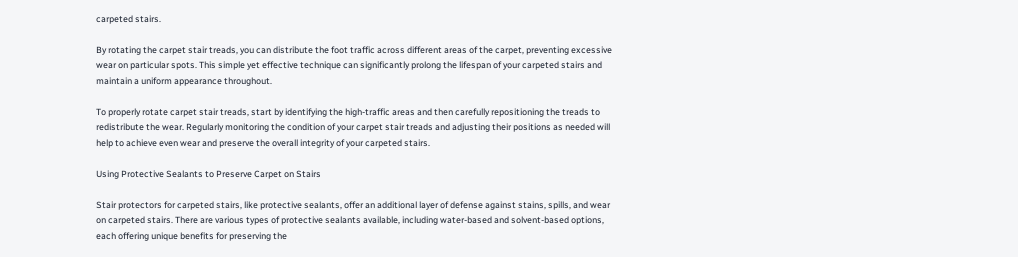carpeted stairs.

By rotating the carpet stair treads, you can distribute the foot traffic across different areas of the carpet, preventing excessive wear on particular spots. This simple yet effective technique can significantly prolong the lifespan of your carpeted stairs and maintain a uniform appearance throughout.

To properly rotate carpet stair treads, start by identifying the high-traffic areas and then carefully repositioning the treads to redistribute the wear. Regularly monitoring the condition of your carpet stair treads and adjusting their positions as needed will help to achieve even wear and preserve the overall integrity of your carpeted stairs.

Using Protective Sealants to Preserve Carpet on Stairs

Stair protectors for carpeted stairs, like protective sealants, offer an additional layer of defense against stains, spills, and wear on carpeted stairs. There are various types of protective sealants available, including water-based and solvent-based options, each offering unique benefits for preserving the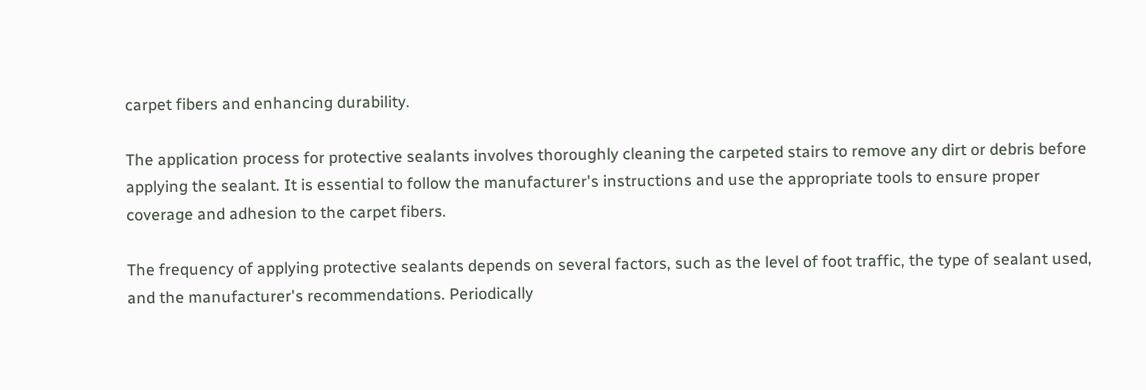carpet fibers and enhancing durability.

The application process for protective sealants involves thoroughly cleaning the carpeted stairs to remove any dirt or debris before applying the sealant. It is essential to follow the manufacturer's instructions and use the appropriate tools to ensure proper coverage and adhesion to the carpet fibers.

The frequency of applying protective sealants depends on several factors, such as the level of foot traffic, the type of sealant used, and the manufacturer's recommendations. Periodically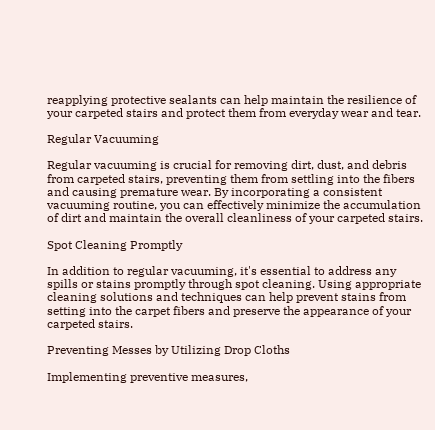reapplying protective sealants can help maintain the resilience of your carpeted stairs and protect them from everyday wear and tear.

Regular Vacuuming

Regular vacuuming is crucial for removing dirt, dust, and debris from carpeted stairs, preventing them from settling into the fibers and causing premature wear. By incorporating a consistent vacuuming routine, you can effectively minimize the accumulation of dirt and maintain the overall cleanliness of your carpeted stairs.

Spot Cleaning Promptly

In addition to regular vacuuming, it's essential to address any spills or stains promptly through spot cleaning. Using appropriate cleaning solutions and techniques can help prevent stains from setting into the carpet fibers and preserve the appearance of your carpeted stairs.

Preventing Messes by Utilizing Drop Cloths

Implementing preventive measures,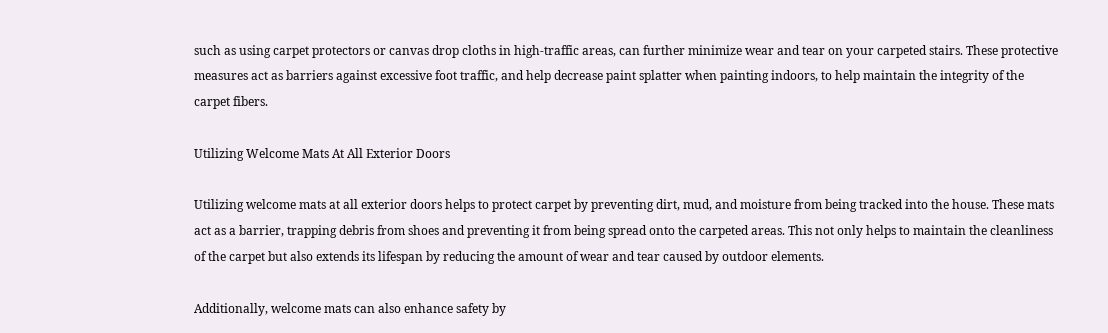such as using carpet protectors or canvas drop cloths in high-traffic areas, can further minimize wear and tear on your carpeted stairs. These protective measures act as barriers against excessive foot traffic, and help decrease paint splatter when painting indoors, to help maintain the integrity of the carpet fibers.

Utilizing Welcome Mats At All Exterior Doors

Utilizing welcome mats at all exterior doors helps to protect carpet by preventing dirt, mud, and moisture from being tracked into the house. These mats act as a barrier, trapping debris from shoes and preventing it from being spread onto the carpeted areas. This not only helps to maintain the cleanliness of the carpet but also extends its lifespan by reducing the amount of wear and tear caused by outdoor elements.

Additionally, welcome mats can also enhance safety by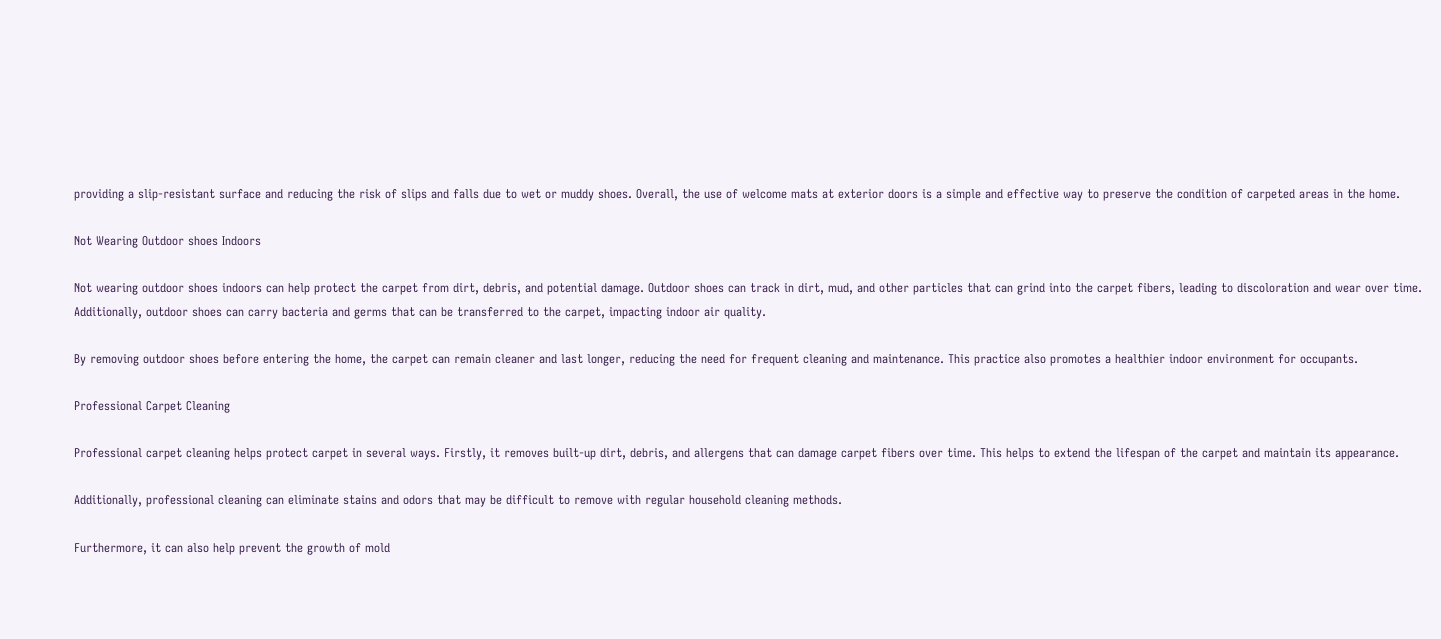providing a slip-resistant surface and reducing the risk of slips and falls due to wet or muddy shoes. Overall, the use of welcome mats at exterior doors is a simple and effective way to preserve the condition of carpeted areas in the home.

Not Wearing Outdoor shoes Indoors

Not wearing outdoor shoes indoors can help protect the carpet from dirt, debris, and potential damage. Outdoor shoes can track in dirt, mud, and other particles that can grind into the carpet fibers, leading to discoloration and wear over time. Additionally, outdoor shoes can carry bacteria and germs that can be transferred to the carpet, impacting indoor air quality.

By removing outdoor shoes before entering the home, the carpet can remain cleaner and last longer, reducing the need for frequent cleaning and maintenance. This practice also promotes a healthier indoor environment for occupants.

Professional Carpet Cleaning

Professional carpet cleaning helps protect carpet in several ways. Firstly, it removes built-up dirt, debris, and allergens that can damage carpet fibers over time. This helps to extend the lifespan of the carpet and maintain its appearance.

Additionally, professional cleaning can eliminate stains and odors that may be difficult to remove with regular household cleaning methods.

Furthermore, it can also help prevent the growth of mold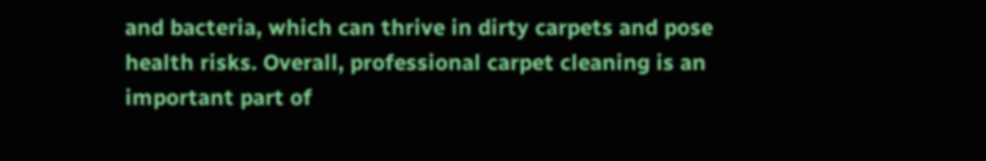and bacteria, which can thrive in dirty carpets and pose health risks. Overall, professional carpet cleaning is an important part of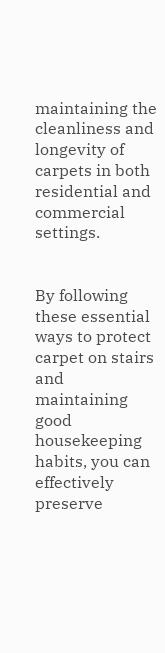maintaining the cleanliness and longevity of carpets in both residential and commercial settings.


By following these essential ways to protect carpet on stairs and maintaining good housekeeping habits, you can effectively preserve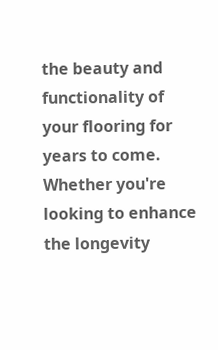the beauty and functionality of your flooring for years to come. Whether you're looking to enhance the longevity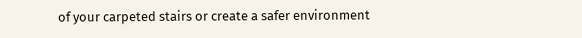of your carpeted stairs or create a safer environment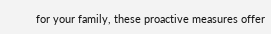for your family, these proactive measures offer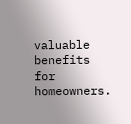valuable benefits for homeowners.